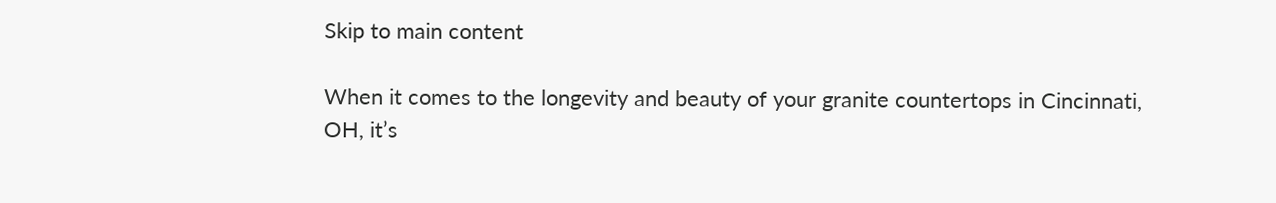Skip to main content

When it comes to the longevity and beauty of your granite countertops in Cincinnati, OH, it’s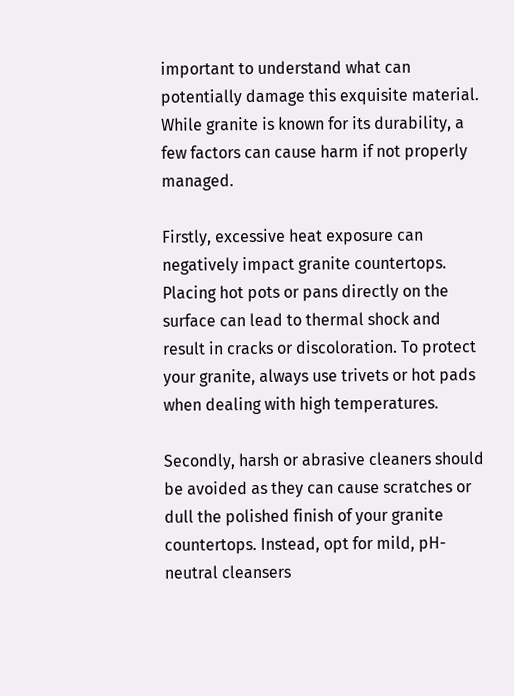important to understand what can potentially damage this exquisite material. While granite is known for its durability, a few factors can cause harm if not properly managed.

Firstly, excessive heat exposure can negatively impact granite countertops. Placing hot pots or pans directly on the surface can lead to thermal shock and result in cracks or discoloration. To protect your granite, always use trivets or hot pads when dealing with high temperatures.

Secondly, harsh or abrasive cleaners should be avoided as they can cause scratches or dull the polished finish of your granite countertops. Instead, opt for mild, pH-neutral cleansers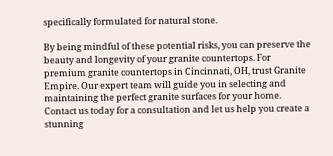specifically formulated for natural stone.

By being mindful of these potential risks, you can preserve the beauty and longevity of your granite countertops. For premium granite countertops in Cincinnati, OH, trust Granite Empire. Our expert team will guide you in selecting and maintaining the perfect granite surfaces for your home. Contact us today for a consultation and let us help you create a stunning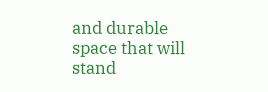and durable space that will stand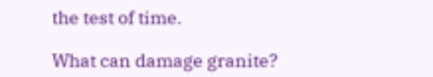the test of time.

What can damage granite?